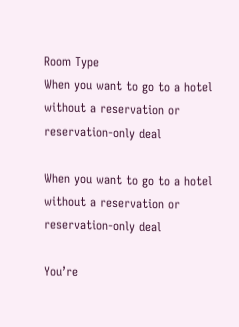Room Type
When you want to go to a hotel without a reservation or reservation-only deal

When you want to go to a hotel without a reservation or reservation-only deal

You’re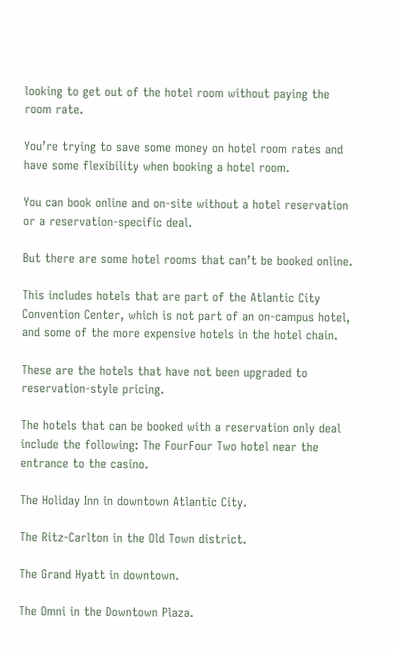looking to get out of the hotel room without paying the room rate.

You’re trying to save some money on hotel room rates and have some flexibility when booking a hotel room.

You can book online and on-site without a hotel reservation or a reservation-specific deal.

But there are some hotel rooms that can’t be booked online.

This includes hotels that are part of the Atlantic City Convention Center, which is not part of an on-campus hotel, and some of the more expensive hotels in the hotel chain.

These are the hotels that have not been upgraded to reservation-style pricing.

The hotels that can be booked with a reservation only deal include the following: The FourFour Two hotel near the entrance to the casino.

The Holiday Inn in downtown Atlantic City.

The Ritz-Carlton in the Old Town district.

The Grand Hyatt in downtown.

The Omni in the Downtown Plaza.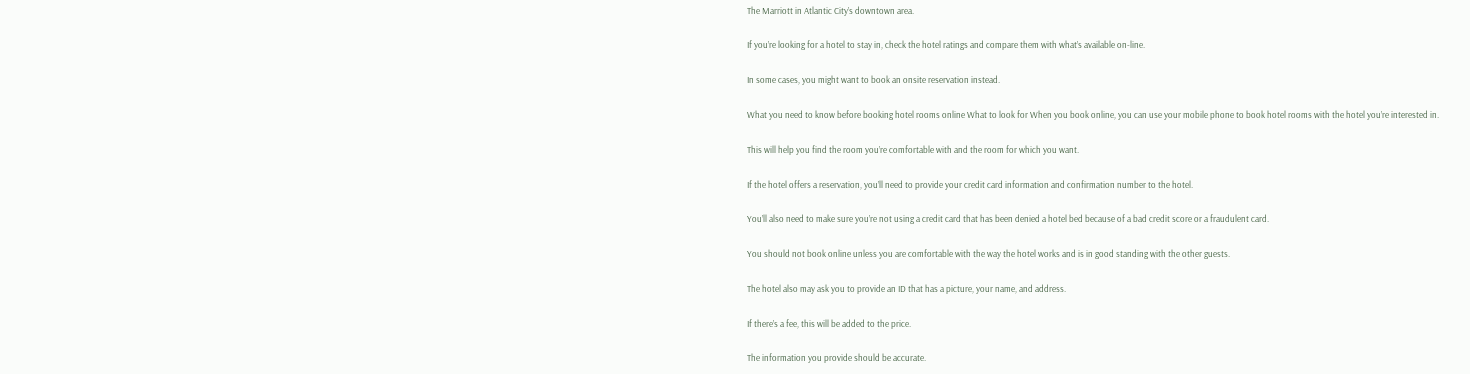The Marriott in Atlantic City’s downtown area.

If you’re looking for a hotel to stay in, check the hotel ratings and compare them with what’s available on-line.

In some cases, you might want to book an onsite reservation instead.

What you need to know before booking hotel rooms online What to look for When you book online, you can use your mobile phone to book hotel rooms with the hotel you’re interested in.

This will help you find the room you’re comfortable with and the room for which you want.

If the hotel offers a reservation, you’ll need to provide your credit card information and confirmation number to the hotel.

You’ll also need to make sure you’re not using a credit card that has been denied a hotel bed because of a bad credit score or a fraudulent card.

You should not book online unless you are comfortable with the way the hotel works and is in good standing with the other guests.

The hotel also may ask you to provide an ID that has a picture, your name, and address.

If there’s a fee, this will be added to the price.

The information you provide should be accurate.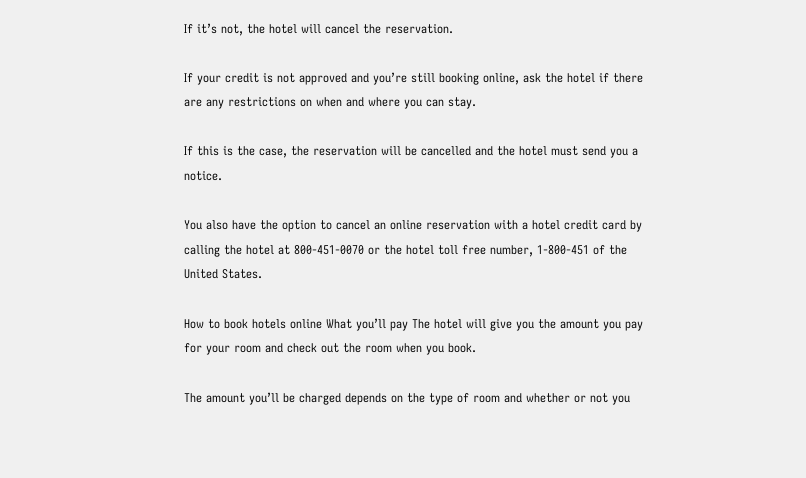If it’s not, the hotel will cancel the reservation.

If your credit is not approved and you’re still booking online, ask the hotel if there are any restrictions on when and where you can stay.

If this is the case, the reservation will be cancelled and the hotel must send you a notice.

You also have the option to cancel an online reservation with a hotel credit card by calling the hotel at 800-451-0070 or the hotel toll free number, 1-800-451 of the United States.

How to book hotels online What you’ll pay The hotel will give you the amount you pay for your room and check out the room when you book.

The amount you’ll be charged depends on the type of room and whether or not you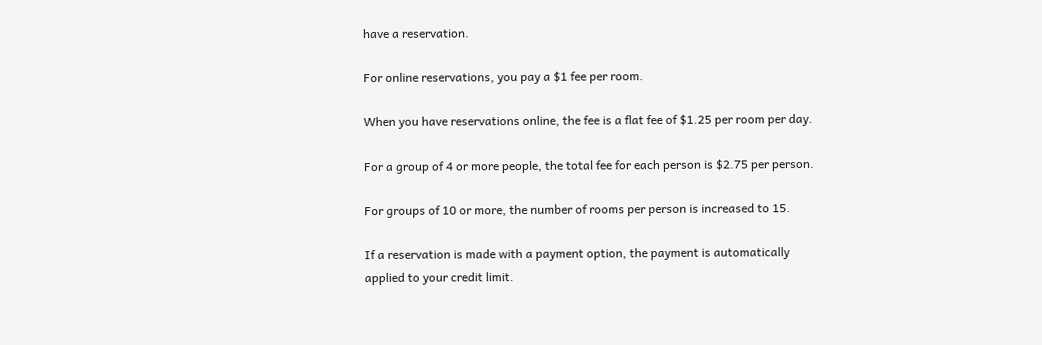have a reservation.

For online reservations, you pay a $1 fee per room.

When you have reservations online, the fee is a flat fee of $1.25 per room per day.

For a group of 4 or more people, the total fee for each person is $2.75 per person.

For groups of 10 or more, the number of rooms per person is increased to 15.

If a reservation is made with a payment option, the payment is automatically applied to your credit limit.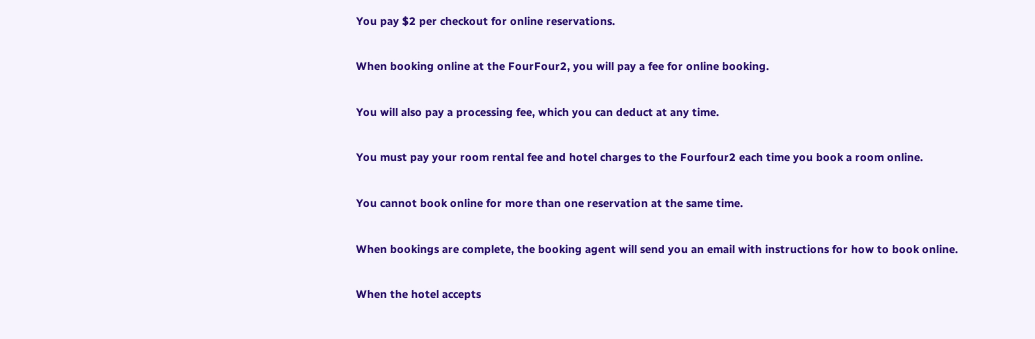You pay $2 per checkout for online reservations.

When booking online at the FourFour2, you will pay a fee for online booking.

You will also pay a processing fee, which you can deduct at any time.

You must pay your room rental fee and hotel charges to the Fourfour2 each time you book a room online.

You cannot book online for more than one reservation at the same time.

When bookings are complete, the booking agent will send you an email with instructions for how to book online.

When the hotel accepts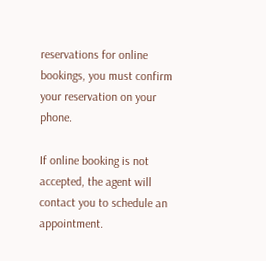reservations for online bookings, you must confirm your reservation on your phone.

If online booking is not accepted, the agent will contact you to schedule an appointment.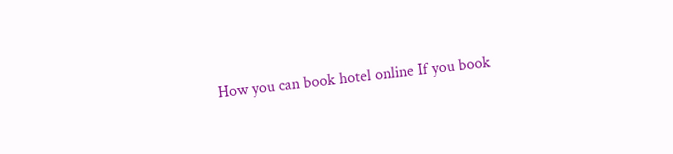How you can book hotel online If you book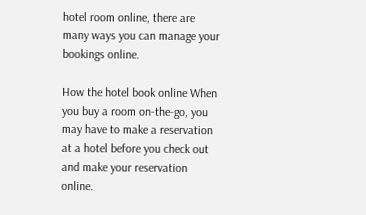hotel room online, there are many ways you can manage your bookings online.

How the hotel book online When you buy a room on-the-go, you may have to make a reservation at a hotel before you check out and make your reservation online.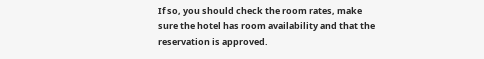If so, you should check the room rates, make sure the hotel has room availability and that the reservation is approved.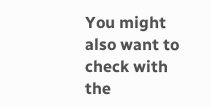You might also want to check with the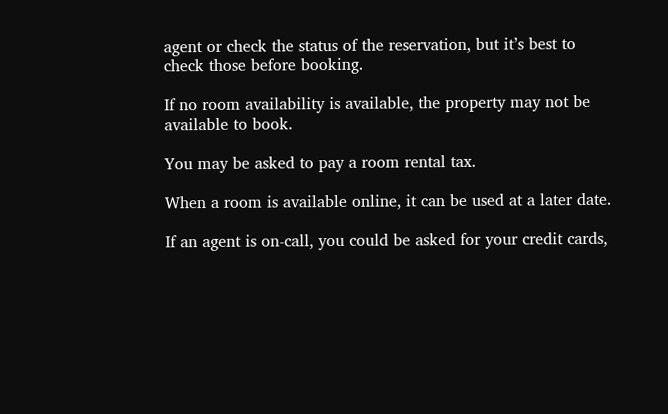agent or check the status of the reservation, but it’s best to check those before booking.

If no room availability is available, the property may not be available to book.

You may be asked to pay a room rental tax.

When a room is available online, it can be used at a later date.

If an agent is on-call, you could be asked for your credit cards,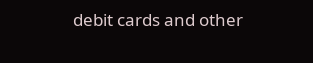debit cards and other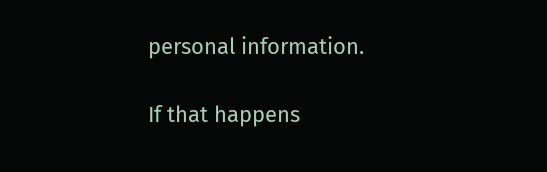personal information.

If that happens